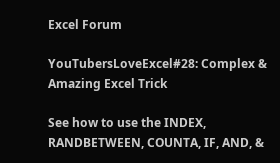Excel Forum

YouTubersLoveExcel#28: Complex & Amazing Excel Trick

See how to use the INDEX, RANDBETWEEN, COUNTA, IF, AND, &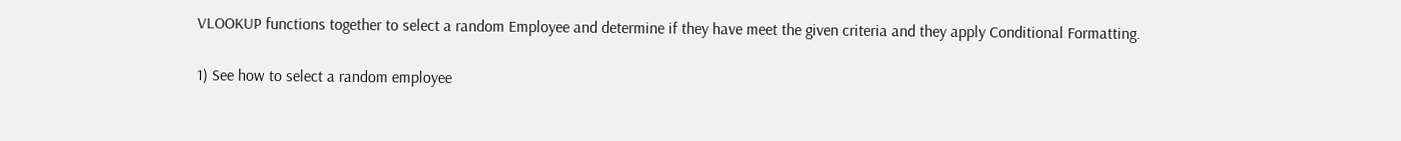VLOOKUP functions together to select a random Employee and determine if they have meet the given criteria and they apply Conditional Formatting.

1) See how to select a random employee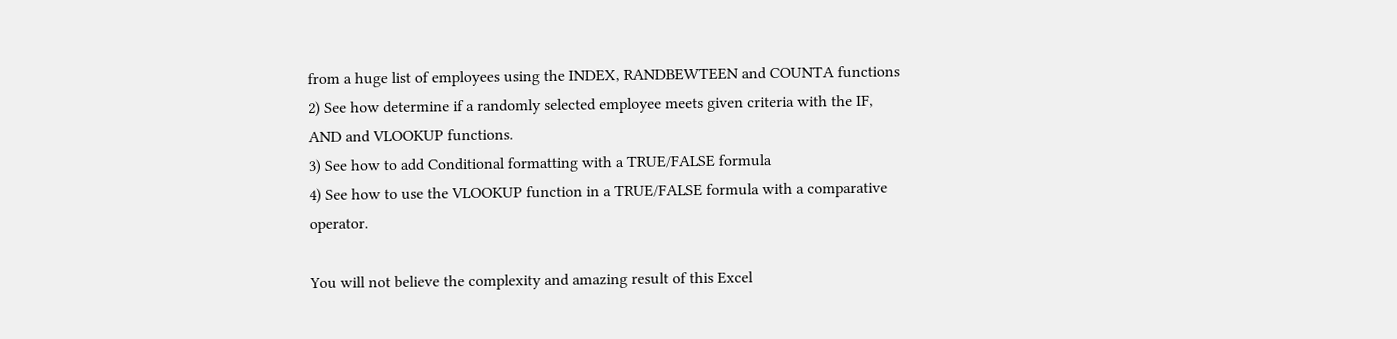from a huge list of employees using the INDEX, RANDBEWTEEN and COUNTA functions
2) See how determine if a randomly selected employee meets given criteria with the IF, AND and VLOOKUP functions.
3) See how to add Conditional formatting with a TRUE/FALSE formula
4) See how to use the VLOOKUP function in a TRUE/FALSE formula with a comparative operator.

You will not believe the complexity and amazing result of this Excel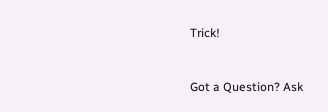Trick!


Got a Question? Ask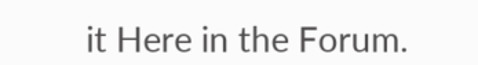it Here in the Forum.